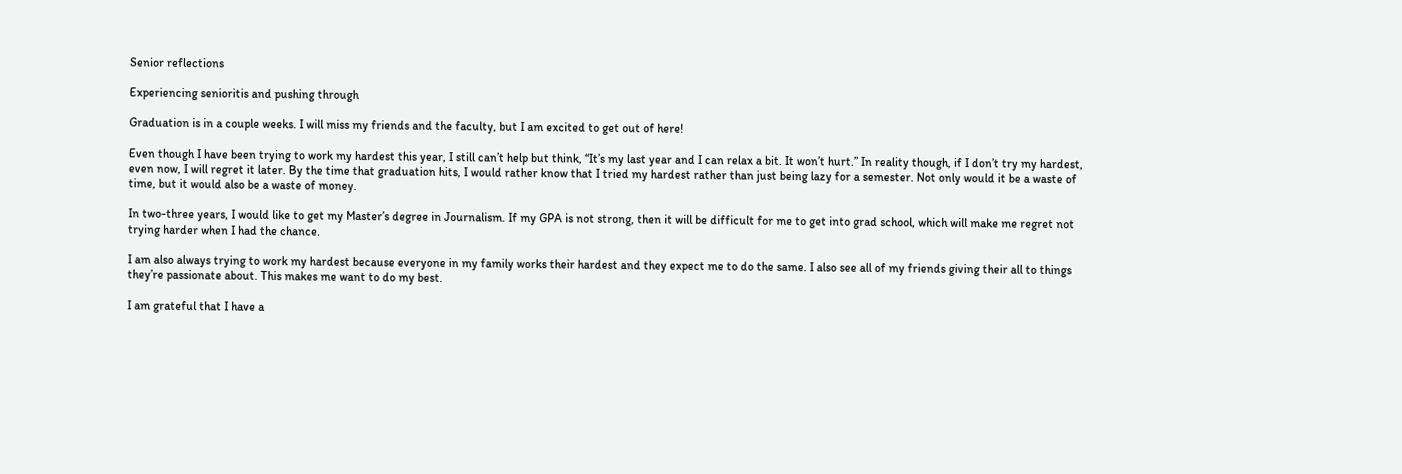Senior reflections

Experiencing senioritis and pushing through

Graduation is in a couple weeks. I will miss my friends and the faculty, but I am excited to get out of here!

Even though I have been trying to work my hardest this year, I still can’t help but think, “It’s my last year and I can relax a bit. It won’t hurt.” In reality though, if I don’t try my hardest, even now, I will regret it later. By the time that graduation hits, I would rather know that I tried my hardest rather than just being lazy for a semester. Not only would it be a waste of time, but it would also be a waste of money.

In two-three years, I would like to get my Master’s degree in Journalism. If my GPA is not strong, then it will be difficult for me to get into grad school, which will make me regret not trying harder when I had the chance.

I am also always trying to work my hardest because everyone in my family works their hardest and they expect me to do the same. I also see all of my friends giving their all to things they’re passionate about. This makes me want to do my best.

I am grateful that I have a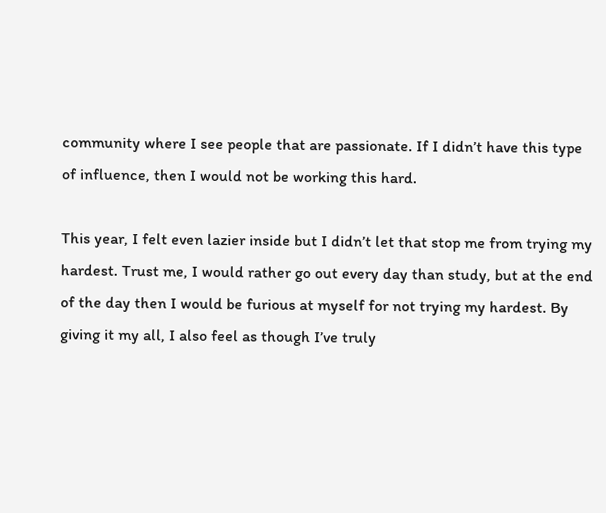community where I see people that are passionate. If I didn’t have this type of influence, then I would not be working this hard.

This year, I felt even lazier inside but I didn’t let that stop me from trying my hardest. Trust me, I would rather go out every day than study, but at the end of the day then I would be furious at myself for not trying my hardest. By giving it my all, I also feel as though I’ve truly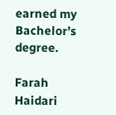earned my Bachelor’s degree.

Farah Haidari